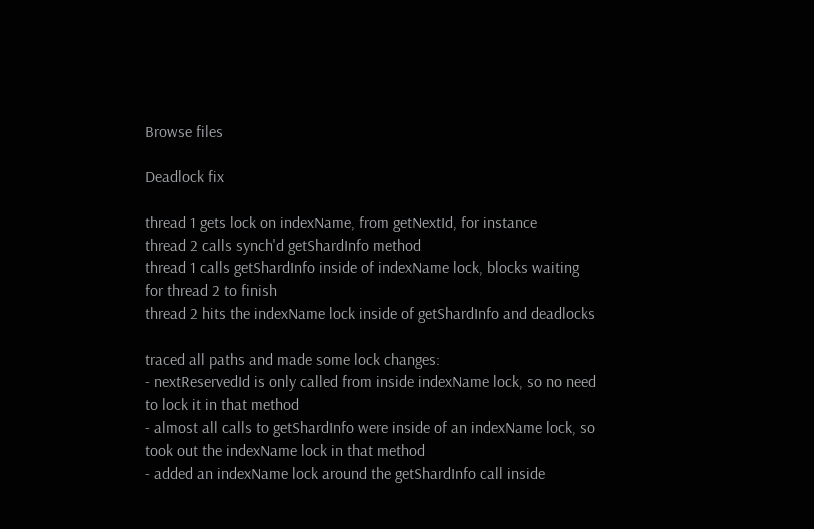Browse files

Deadlock fix

thread 1 gets lock on indexName, from getNextId, for instance
thread 2 calls synch'd getShardInfo method
thread 1 calls getShardInfo inside of indexName lock, blocks waiting
for thread 2 to finish
thread 2 hits the indexName lock inside of getShardInfo and deadlocks

traced all paths and made some lock changes:
- nextReservedId is only called from inside indexName lock, so no need
to lock it in that method
- almost all calls to getShardInfo were inside of an indexName lock, so
took out the indexName lock in that method
- added an indexName lock around the getShardInfo call inside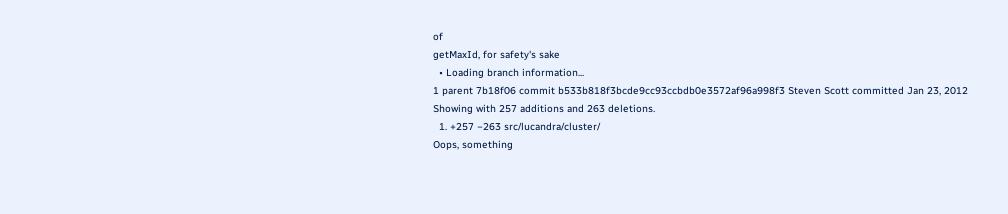of
getMaxId, for safety's sake
  • Loading branch information...
1 parent 7b18f06 commit b533b818f3bcde9cc93ccbdb0e3572af96a998f3 Steven Scott committed Jan 23, 2012
Showing with 257 additions and 263 deletions.
  1. +257 −263 src/lucandra/cluster/
Oops, something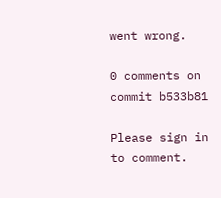went wrong.

0 comments on commit b533b81

Please sign in to comment.